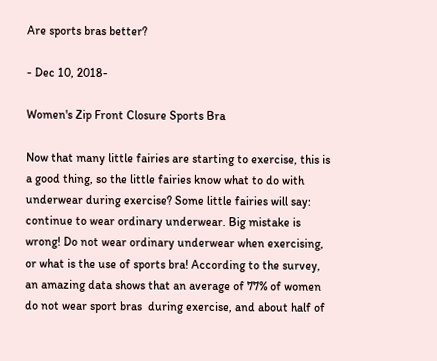Are sports bras better?

- Dec 10, 2018-

Women's Zip Front Closure Sports Bra

Now that many little fairies are starting to exercise, this is a good thing, so the little fairies know what to do with underwear during exercise? Some little fairies will say: continue to wear ordinary underwear. Big mistake is wrong! Do not wear ordinary underwear when exercising, or what is the use of sports bra! According to the survey, an amazing data shows that an average of 77% of women do not wear sport bras  during exercise, and about half of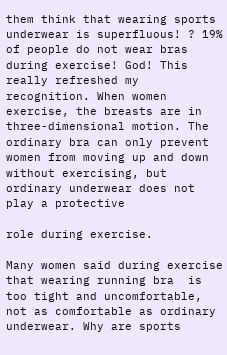them think that wearing sports underwear is superfluous! ? 19% of people do not wear bras during exercise! God! This really refreshed my recognition. When women exercise, the breasts are in three-dimensional motion. The ordinary bra can only prevent women from moving up and down without exercising, but ordinary underwear does not play a protective

role during exercise.

Many women said during exercise that wearing running bra  is too tight and uncomfortable, not as comfortable as ordinary underwear. Why are sports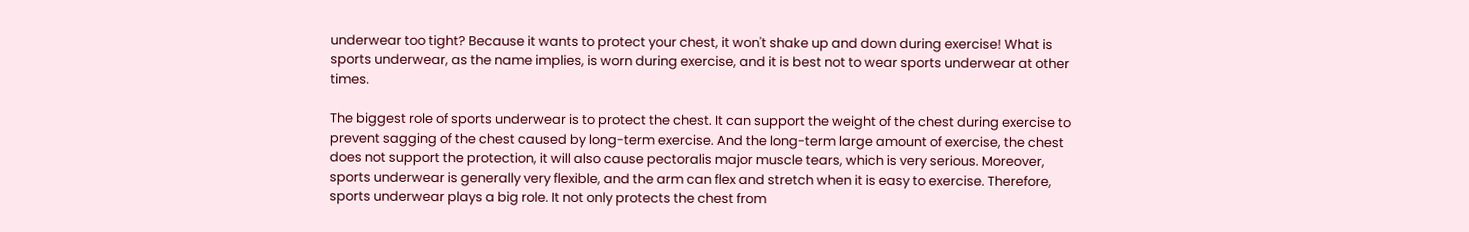underwear too tight? Because it wants to protect your chest, it won't shake up and down during exercise! What is sports underwear, as the name implies, is worn during exercise, and it is best not to wear sports underwear at other times.

The biggest role of sports underwear is to protect the chest. It can support the weight of the chest during exercise to prevent sagging of the chest caused by long-term exercise. And the long-term large amount of exercise, the chest does not support the protection, it will also cause pectoralis major muscle tears, which is very serious. Moreover, sports underwear is generally very flexible, and the arm can flex and stretch when it is easy to exercise. Therefore, sports underwear plays a big role. It not only protects the chest from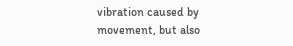vibration caused by movement, but also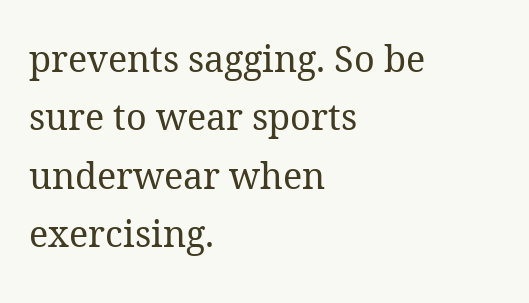prevents sagging. So be sure to wear sports underwear when exercising.